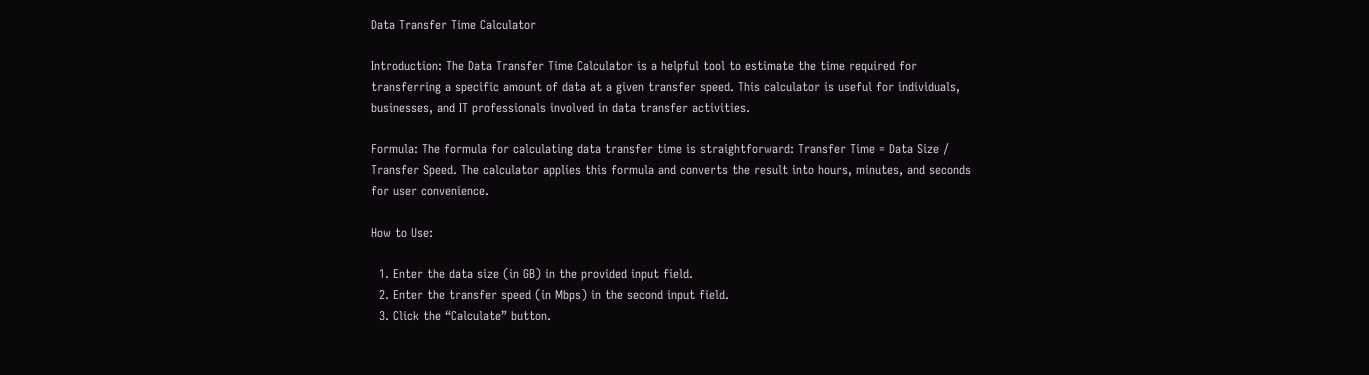Data Transfer Time Calculator

Introduction: The Data Transfer Time Calculator is a helpful tool to estimate the time required for transferring a specific amount of data at a given transfer speed. This calculator is useful for individuals, businesses, and IT professionals involved in data transfer activities.

Formula: The formula for calculating data transfer time is straightforward: Transfer Time = Data Size / Transfer Speed. The calculator applies this formula and converts the result into hours, minutes, and seconds for user convenience.

How to Use:

  1. Enter the data size (in GB) in the provided input field.
  2. Enter the transfer speed (in Mbps) in the second input field.
  3. Click the “Calculate” button.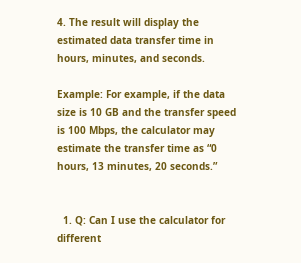4. The result will display the estimated data transfer time in hours, minutes, and seconds.

Example: For example, if the data size is 10 GB and the transfer speed is 100 Mbps, the calculator may estimate the transfer time as “0 hours, 13 minutes, 20 seconds.”


  1. Q: Can I use the calculator for different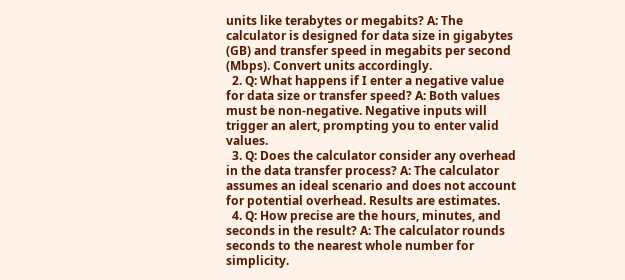units like terabytes or megabits? A: The calculator is designed for data size in gigabytes (GB) and transfer speed in megabits per second (Mbps). Convert units accordingly.
  2. Q: What happens if I enter a negative value for data size or transfer speed? A: Both values must be non-negative. Negative inputs will trigger an alert, prompting you to enter valid values.
  3. Q: Does the calculator consider any overhead in the data transfer process? A: The calculator assumes an ideal scenario and does not account for potential overhead. Results are estimates.
  4. Q: How precise are the hours, minutes, and seconds in the result? A: The calculator rounds seconds to the nearest whole number for simplicity.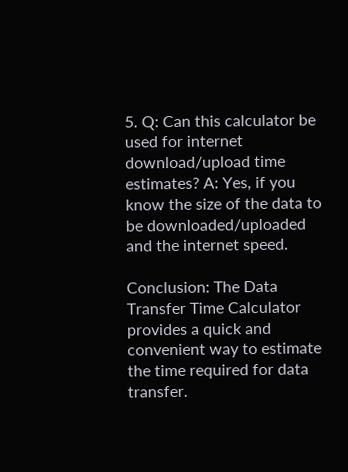5. Q: Can this calculator be used for internet download/upload time estimates? A: Yes, if you know the size of the data to be downloaded/uploaded and the internet speed.

Conclusion: The Data Transfer Time Calculator provides a quick and convenient way to estimate the time required for data transfer.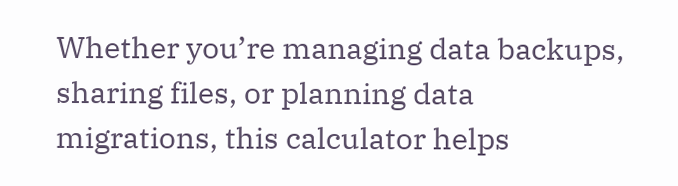Whether you’re managing data backups, sharing files, or planning data migrations, this calculator helps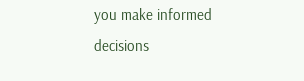you make informed decisions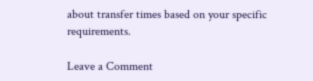about transfer times based on your specific requirements.

Leave a Comment